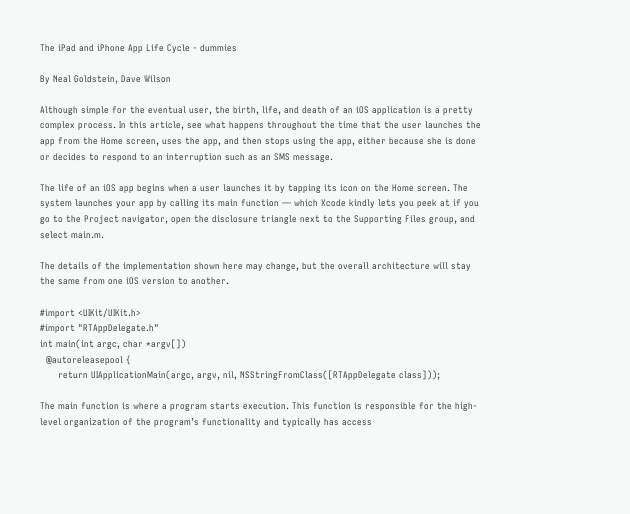The iPad and iPhone App Life Cycle - dummies

By Neal Goldstein, Dave Wilson

Although simple for the eventual user, the birth, life, and death of an iOS application is a pretty complex process. In this article, see what happens throughout the time that the user launches the app from the Home screen, uses the app, and then stops using the app, either because she is done or decides to respond to an interruption such as an SMS message.

The life of an iOS app begins when a user launches it by tapping its icon on the Home screen. The system launches your app by calling its main function — which Xcode kindly lets you peek at if you go to the Project navigator, open the disclosure triangle next to the Supporting Files group, and select main.m.

The details of the implementation shown here may change, but the overall architecture will stay the same from one iOS version to another.

#import <UIKit/UIKit.h>
#import "RTAppDelegate.h"
int main(int argc, char *argv[])
  @autoreleasepool {
      return UIApplicationMain(argc, argv, nil, NSStringFromClass([RTAppDelegate class]));

The main function is where a program starts execution. This function is responsible for the high-level organization of the program’s functionality and typically has access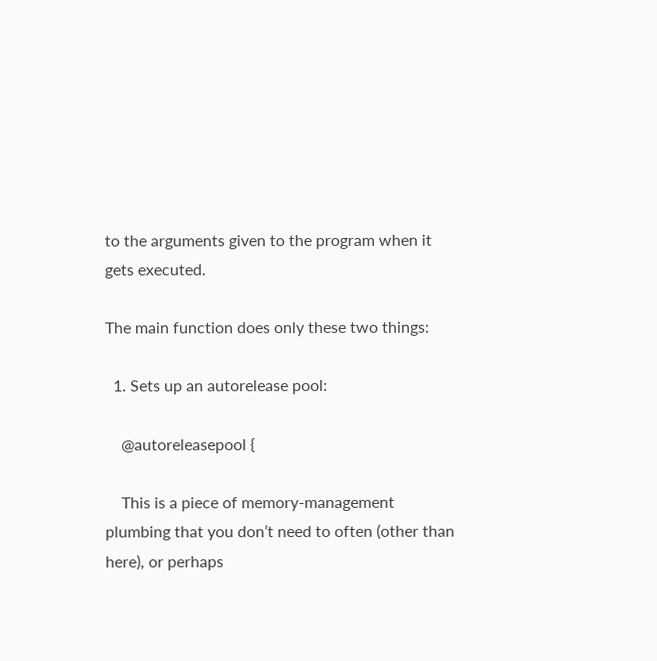to the arguments given to the program when it gets executed.

The main function does only these two things:

  1. Sets up an autorelease pool:

    @autoreleasepool {

    This is a piece of memory-management plumbing that you don’t need to often (other than here), or perhaps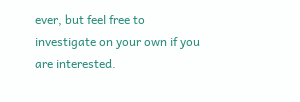ever, but feel free to investigate on your own if you are interested.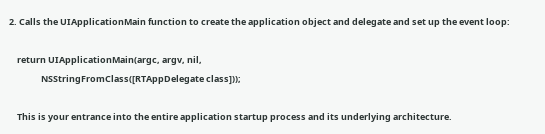2. Calls the UIApplicationMain function to create the application object and delegate and set up the event loop:

    return UIApplicationMain(argc, argv, nil,
                NSStringFromClass([RTAppDelegate class]));

    This is your entrance into the entire application startup process and its underlying architecture.